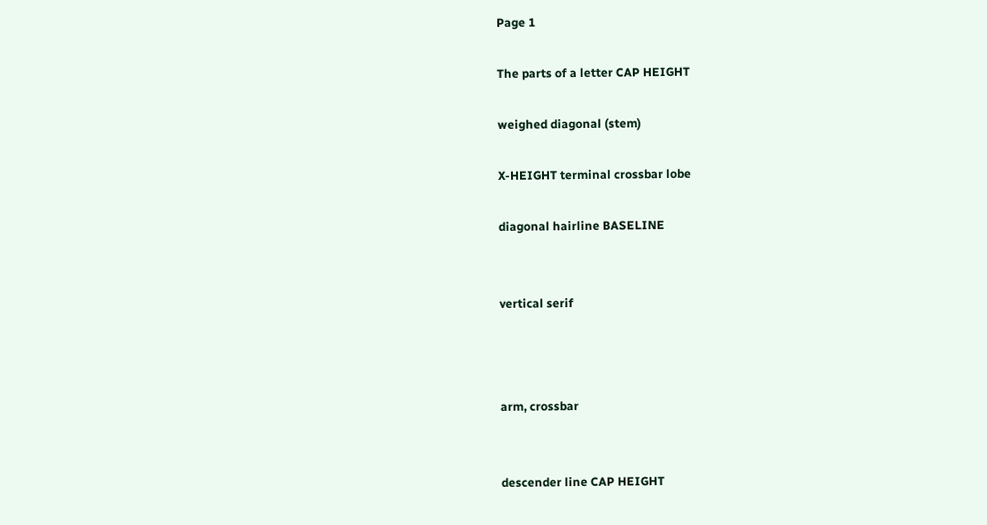Page 1

The parts of a letter CAP HEIGHT

weighed diagonal (stem)

X-HEIGHT terminal crossbar lobe

diagonal hairline BASELINE


vertical serif



arm, crossbar


descender line CAP HEIGHT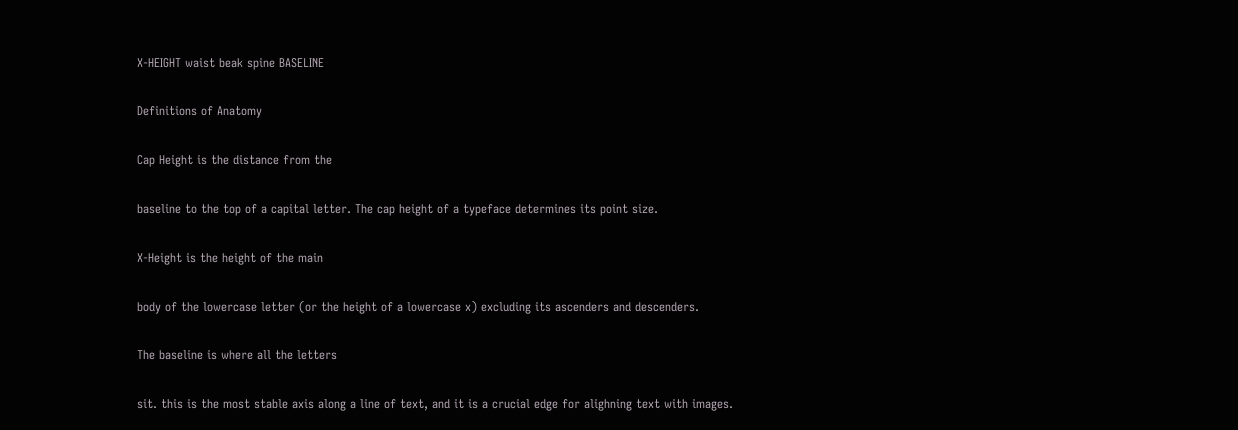X-HEIGHT waist beak spine BASELINE

Definitions of Anatomy

Cap Height is the distance from the

baseline to the top of a capital letter. The cap height of a typeface determines its point size.

X-Height is the height of the main

body of the lowercase letter (or the height of a lowercase x) excluding its ascenders and descenders.

The baseline is where all the letters

sit. this is the most stable axis along a line of text, and it is a crucial edge for alighning text with images.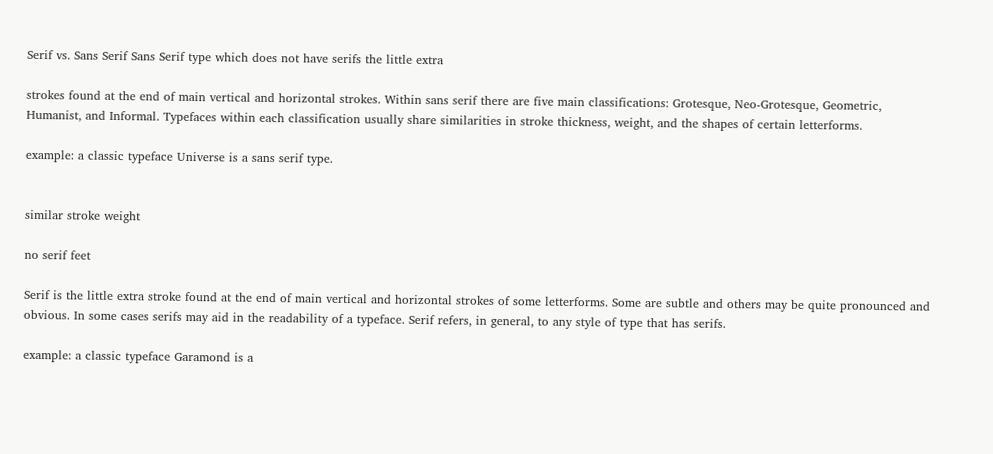Serif vs. Sans Serif Sans Serif type which does not have serifs the little extra

strokes found at the end of main vertical and horizontal strokes. Within sans serif there are five main classifications: Grotesque, Neo-Grotesque, Geometric, Humanist, and Informal. Typefaces within each classification usually share similarities in stroke thickness, weight, and the shapes of certain letterforms.

example: a classic typeface Universe is a sans serif type.


similar stroke weight

no serif feet

Serif is the little extra stroke found at the end of main vertical and horizontal strokes of some letterforms. Some are subtle and others may be quite pronounced and obvious. In some cases serifs may aid in the readability of a typeface. Serif refers, in general, to any style of type that has serifs.

example: a classic typeface Garamond is a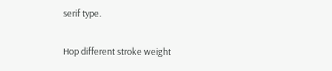serif type.

Hop different stroke weight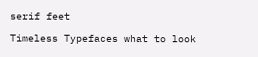serif feet

Timeless Typefaces what to look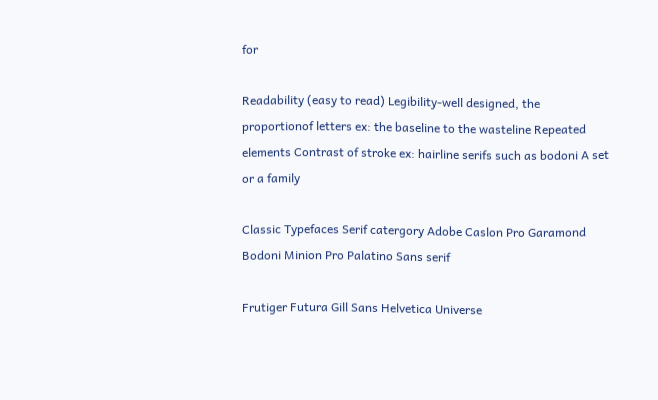for

Readability (easy to read) Legibility-well designed, the proportionof letters ex: the baseline to the wasteline Repeated elements Contrast of stroke ex: hairline serifs such as bodoni A set or a family

Classic Typefaces Serif catergory Adobe Caslon Pro Garamond Bodoni Minion Pro Palatino Sans serif

Frutiger Futura Gill Sans Helvetica Universe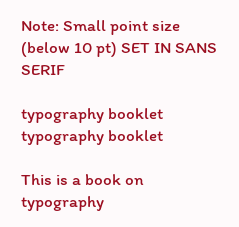Note: Small point size (below 10 pt) SET IN SANS SERIF

typography booklet
typography booklet

This is a book on typography